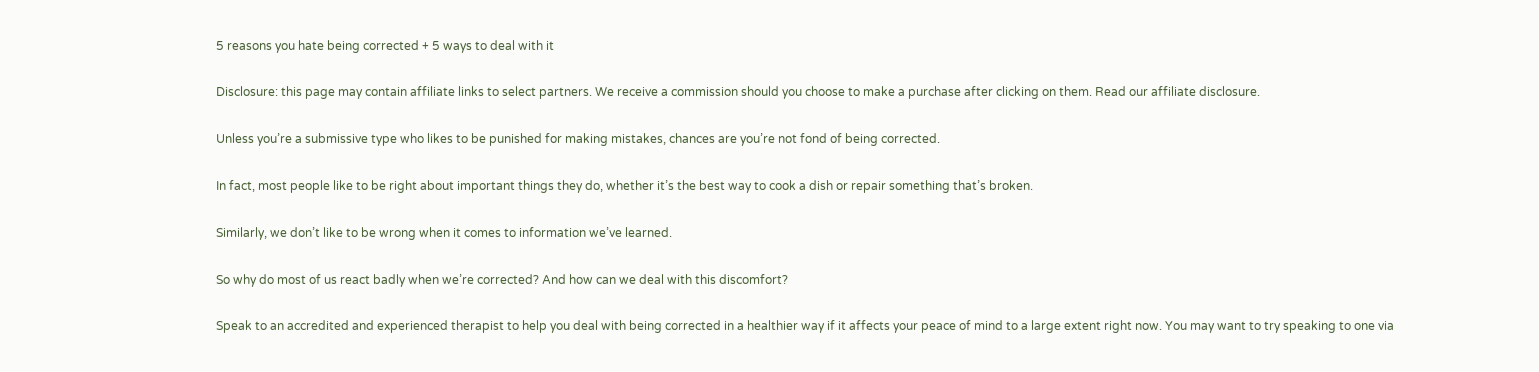5 reasons you hate being corrected + 5 ways to deal with it

Disclosure: this page may contain affiliate links to select partners. We receive a commission should you choose to make a purchase after clicking on them. Read our affiliate disclosure.

Unless you’re a submissive type who likes to be punished for making mistakes, chances are you’re not fond of being corrected.

In fact, most people like to be right about important things they do, whether it’s the best way to cook a dish or repair something that’s broken.

Similarly, we don’t like to be wrong when it comes to information we’ve learned.

So why do most of us react badly when we’re corrected? And how can we deal with this discomfort?

Speak to an accredited and experienced therapist to help you deal with being corrected in a healthier way if it affects your peace of mind to a large extent right now. You may want to try speaking to one via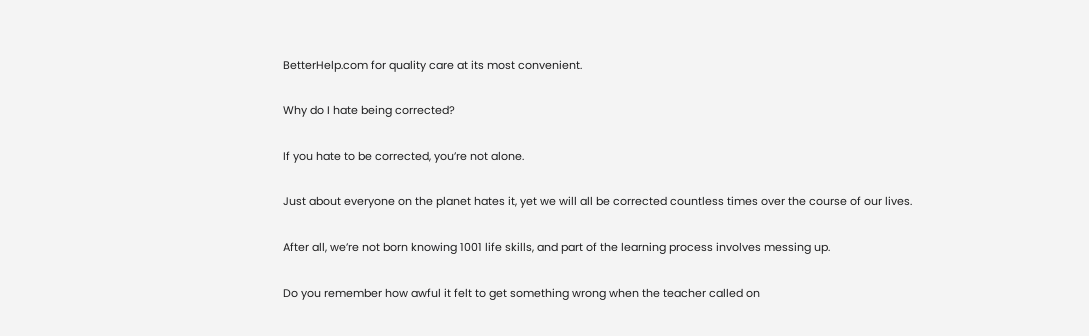BetterHelp.com for quality care at its most convenient.

Why do I hate being corrected?

If you hate to be corrected, you’re not alone.

Just about everyone on the planet hates it, yet we will all be corrected countless times over the course of our lives.

After all, we’re not born knowing 1001 life skills, and part of the learning process involves messing up.

Do you remember how awful it felt to get something wrong when the teacher called on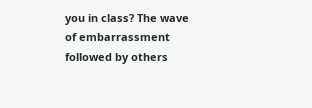you in class? The wave of embarrassment followed by others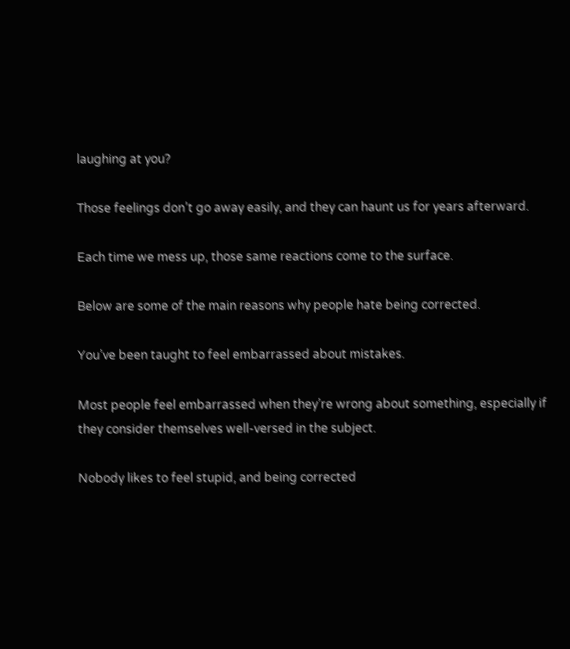laughing at you?

Those feelings don’t go away easily, and they can haunt us for years afterward.

Each time we mess up, those same reactions come to the surface.

Below are some of the main reasons why people hate being corrected.

You’ve been taught to feel embarrassed about mistakes.

Most people feel embarrassed when they’re wrong about something, especially if they consider themselves well-versed in the subject.

Nobody likes to feel stupid, and being corrected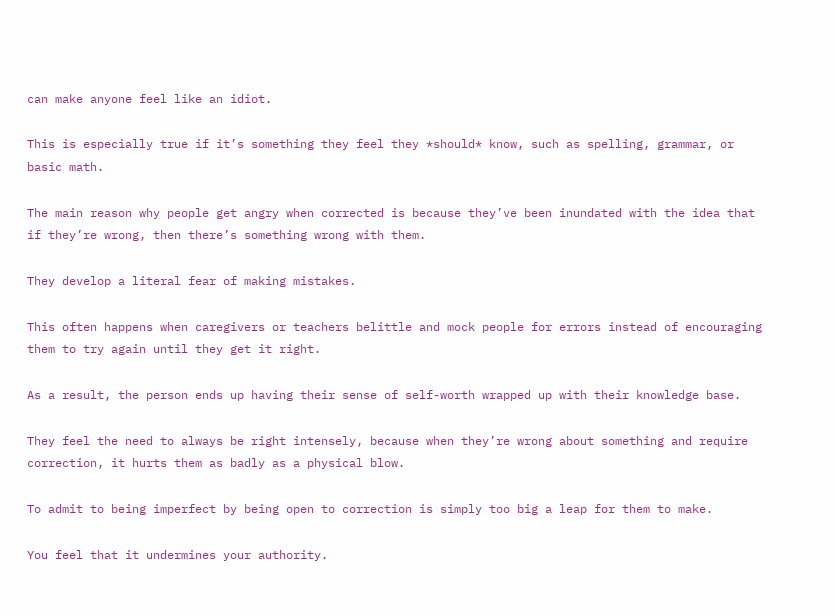can make anyone feel like an idiot.

This is especially true if it’s something they feel they *should* know, such as spelling, grammar, or basic math.

The main reason why people get angry when corrected is because they’ve been inundated with the idea that if they’re wrong, then there’s something wrong with them.

They develop a literal fear of making mistakes.

This often happens when caregivers or teachers belittle and mock people for errors instead of encouraging them to try again until they get it right.

As a result, the person ends up having their sense of self-worth wrapped up with their knowledge base.

They feel the need to always be right intensely, because when they’re wrong about something and require correction, it hurts them as badly as a physical blow.

To admit to being imperfect by being open to correction is simply too big a leap for them to make.

You feel that it undermines your authority.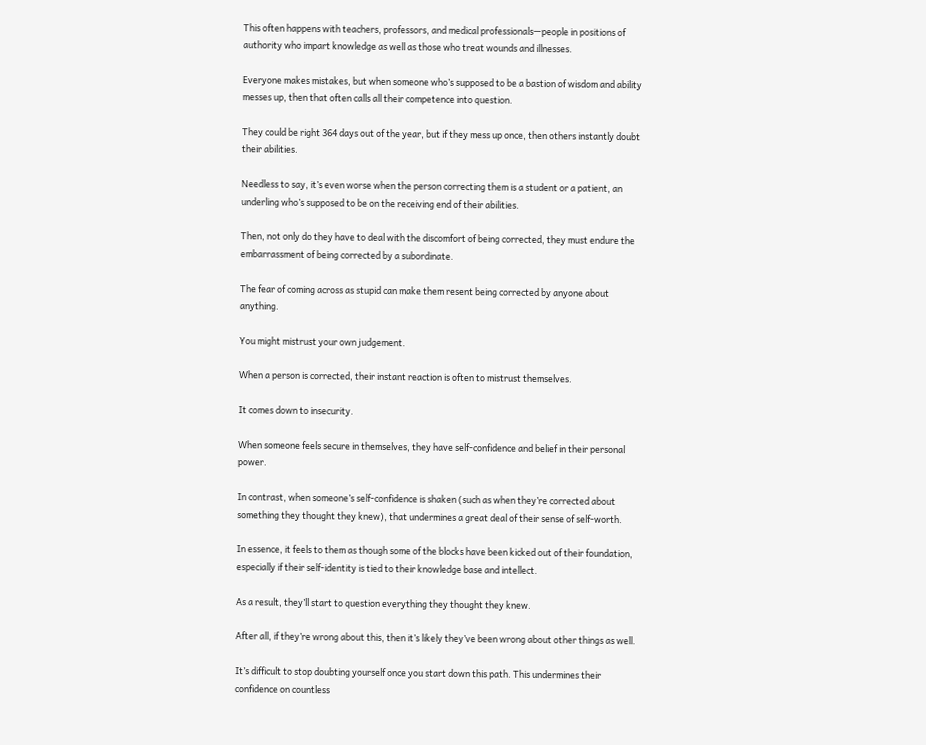This often happens with teachers, professors, and medical professionals—people in positions of authority who impart knowledge as well as those who treat wounds and illnesses.

Everyone makes mistakes, but when someone who’s supposed to be a bastion of wisdom and ability messes up, then that often calls all their competence into question.

They could be right 364 days out of the year, but if they mess up once, then others instantly doubt their abilities.

Needless to say, it’s even worse when the person correcting them is a student or a patient, an underling who’s supposed to be on the receiving end of their abilities.

Then, not only do they have to deal with the discomfort of being corrected, they must endure the embarrassment of being corrected by a subordinate.

The fear of coming across as stupid can make them resent being corrected by anyone about anything.

You might mistrust your own judgement.

When a person is corrected, their instant reaction is often to mistrust themselves.

It comes down to insecurity.

When someone feels secure in themselves, they have self-confidence and belief in their personal power.

In contrast, when someone’s self-confidence is shaken (such as when they’re corrected about something they thought they knew), that undermines a great deal of their sense of self-worth.

In essence, it feels to them as though some of the blocks have been kicked out of their foundation, especially if their self-identity is tied to their knowledge base and intellect.

As a result, they’ll start to question everything they thought they knew.

After all, if they’re wrong about this, then it’s likely they’ve been wrong about other things as well.

It’s difficult to stop doubting yourself once you start down this path. This undermines their confidence on countless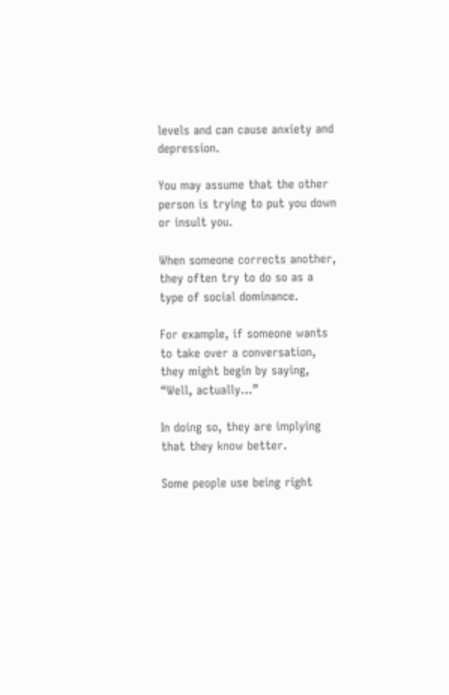levels and can cause anxiety and depression.

You may assume that the other person is trying to put you down or insult you.

When someone corrects another, they often try to do so as a type of social dominance.

For example, if someone wants to take over a conversation, they might begin by saying, “Well, actually…”

In doing so, they are implying that they know better.

Some people use being right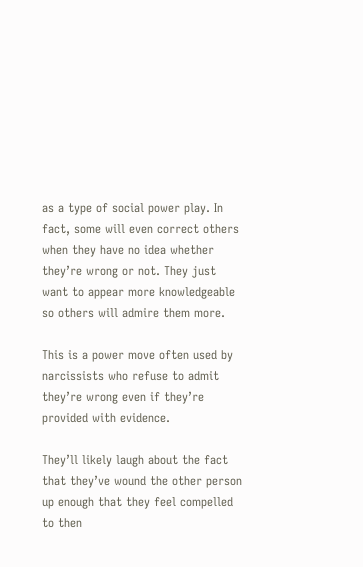as a type of social power play. In fact, some will even correct others when they have no idea whether they’re wrong or not. They just want to appear more knowledgeable so others will admire them more.

This is a power move often used by narcissists who refuse to admit they’re wrong even if they’re provided with evidence.

They’ll likely laugh about the fact that they’ve wound the other person up enough that they feel compelled to then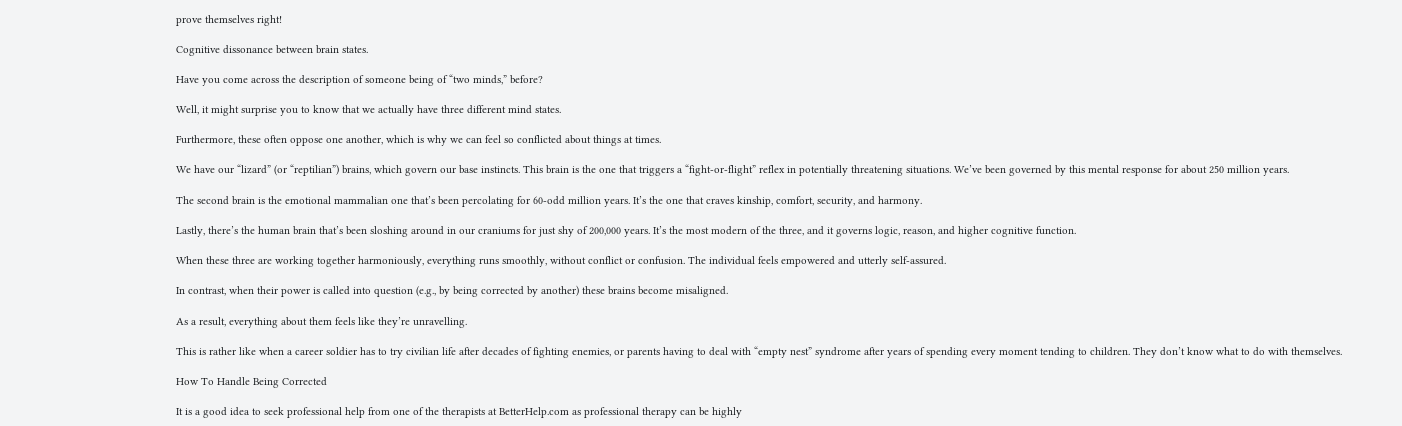prove themselves right!

Cognitive dissonance between brain states.

Have you come across the description of someone being of “two minds,” before?

Well, it might surprise you to know that we actually have three different mind states.

Furthermore, these often oppose one another, which is why we can feel so conflicted about things at times.

We have our “lizard” (or “reptilian”) brains, which govern our base instincts. This brain is the one that triggers a “fight-or-flight” reflex in potentially threatening situations. We’ve been governed by this mental response for about 250 million years.

The second brain is the emotional mammalian one that’s been percolating for 60-odd million years. It’s the one that craves kinship, comfort, security, and harmony.

Lastly, there’s the human brain that’s been sloshing around in our craniums for just shy of 200,000 years. It’s the most modern of the three, and it governs logic, reason, and higher cognitive function.

When these three are working together harmoniously, everything runs smoothly, without conflict or confusion. The individual feels empowered and utterly self-assured.

In contrast, when their power is called into question (e.g., by being corrected by another) these brains become misaligned.

As a result, everything about them feels like they’re unravelling.

This is rather like when a career soldier has to try civilian life after decades of fighting enemies, or parents having to deal with “empty nest” syndrome after years of spending every moment tending to children. They don’t know what to do with themselves.

How To Handle Being Corrected

It is a good idea to seek professional help from one of the therapists at BetterHelp.com as professional therapy can be highly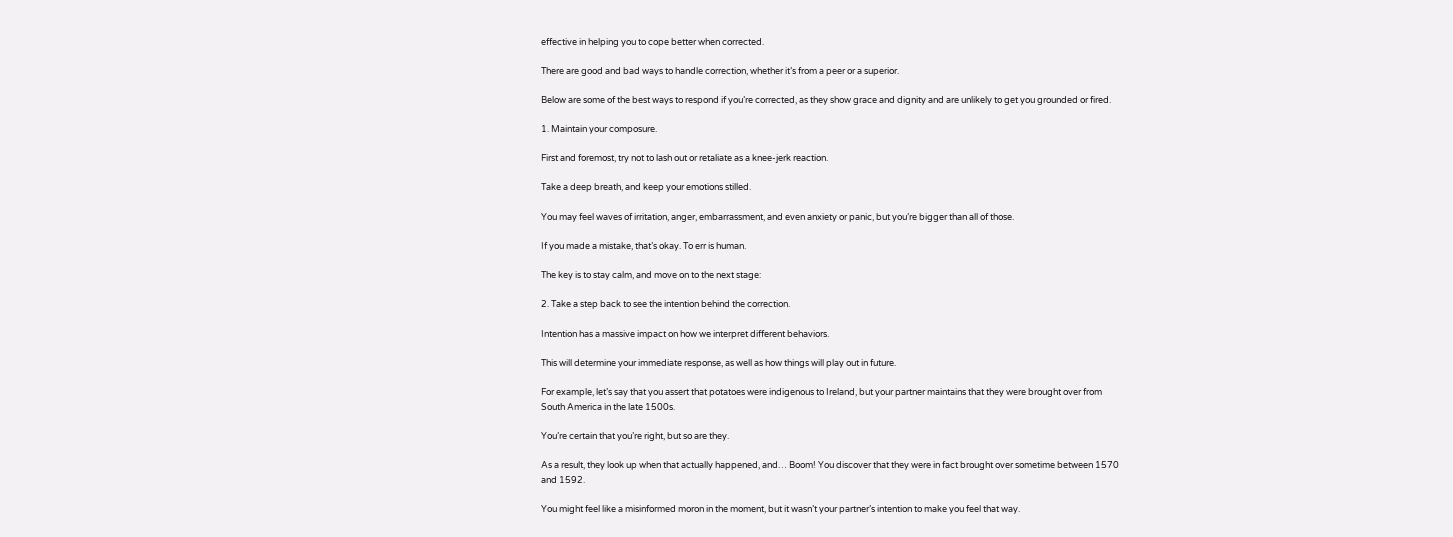effective in helping you to cope better when corrected.

There are good and bad ways to handle correction, whether it’s from a peer or a superior.

Below are some of the best ways to respond if you’re corrected, as they show grace and dignity and are unlikely to get you grounded or fired.

1. Maintain your composure.

First and foremost, try not to lash out or retaliate as a knee-jerk reaction.

Take a deep breath, and keep your emotions stilled.

You may feel waves of irritation, anger, embarrassment, and even anxiety or panic, but you’re bigger than all of those.

If you made a mistake, that’s okay. To err is human.

The key is to stay calm, and move on to the next stage:

2. Take a step back to see the intention behind the correction.

Intention has a massive impact on how we interpret different behaviors.

This will determine your immediate response, as well as how things will play out in future.

For example, let’s say that you assert that potatoes were indigenous to Ireland, but your partner maintains that they were brought over from South America in the late 1500s.

You’re certain that you’re right, but so are they.

As a result, they look up when that actually happened, and… Boom! You discover that they were in fact brought over sometime between 1570 and 1592.

You might feel like a misinformed moron in the moment, but it wasn’t your partner’s intention to make you feel that way.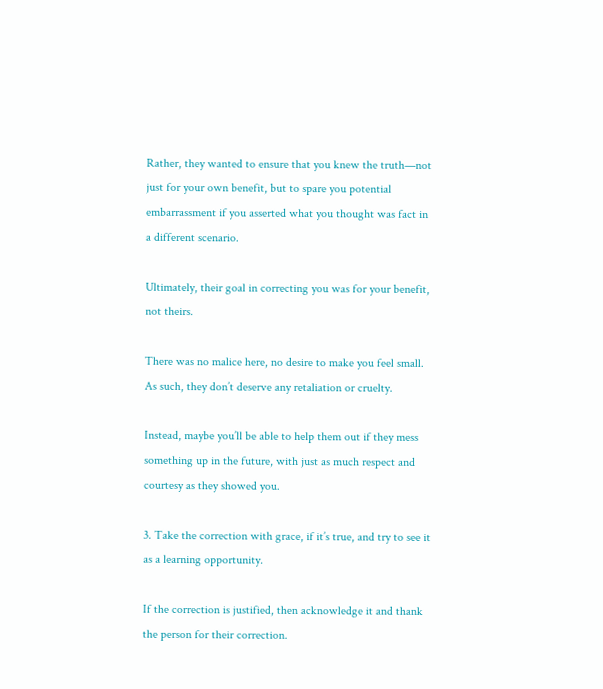Rather, they wanted to ensure that you knew the truth—not just for your own benefit, but to spare you potential embarrassment if you asserted what you thought was fact in a different scenario.

Ultimately, their goal in correcting you was for your benefit, not theirs.

There was no malice here, no desire to make you feel small. As such, they don’t deserve any retaliation or cruelty.

Instead, maybe you’ll be able to help them out if they mess something up in the future, with just as much respect and courtesy as they showed you.

3. Take the correction with grace, if it’s true, and try to see it as a learning opportunity.

If the correction is justified, then acknowledge it and thank the person for their correction.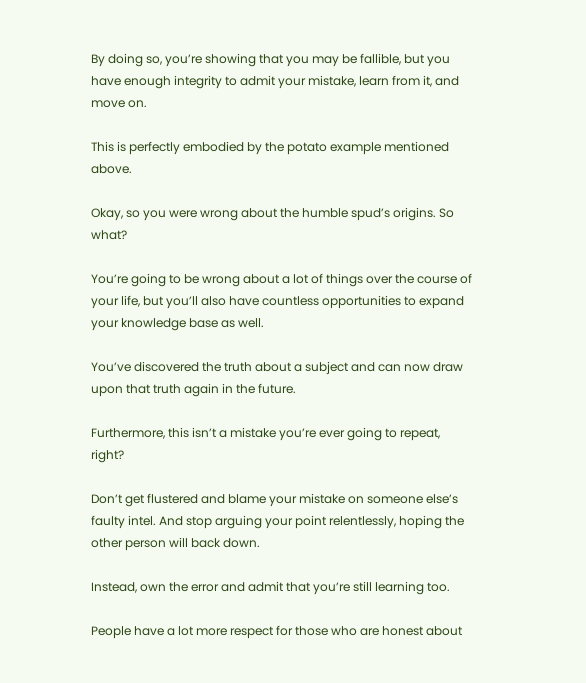By doing so, you’re showing that you may be fallible, but you have enough integrity to admit your mistake, learn from it, and move on.

This is perfectly embodied by the potato example mentioned above.

Okay, so you were wrong about the humble spud’s origins. So what?

You’re going to be wrong about a lot of things over the course of your life, but you’ll also have countless opportunities to expand your knowledge base as well.

You’ve discovered the truth about a subject and can now draw upon that truth again in the future.

Furthermore, this isn’t a mistake you’re ever going to repeat, right?

Don’t get flustered and blame your mistake on someone else’s faulty intel. And stop arguing your point relentlessly, hoping the other person will back down.

Instead, own the error and admit that you’re still learning too.

People have a lot more respect for those who are honest about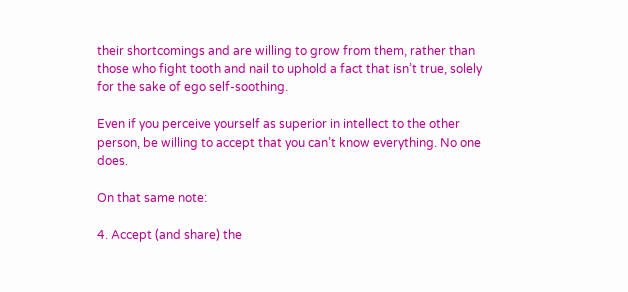their shortcomings and are willing to grow from them, rather than those who fight tooth and nail to uphold a fact that isn’t true, solely for the sake of ego self-soothing.

Even if you perceive yourself as superior in intellect to the other person, be willing to accept that you can’t know everything. No one does.

On that same note:

4. Accept (and share) the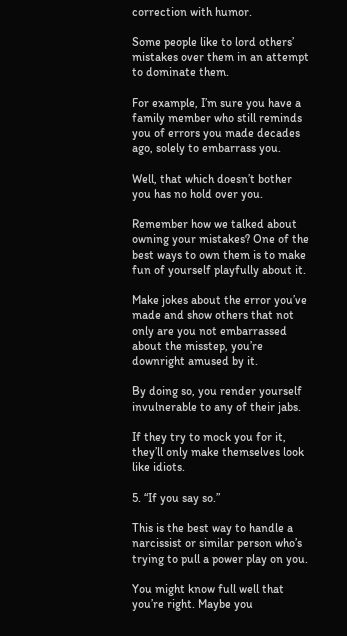correction with humor.

Some people like to lord others’ mistakes over them in an attempt to dominate them.

For example, I’m sure you have a family member who still reminds you of errors you made decades ago, solely to embarrass you.

Well, that which doesn’t bother you has no hold over you.

Remember how we talked about owning your mistakes? One of the best ways to own them is to make fun of yourself playfully about it.

Make jokes about the error you’ve made and show others that not only are you not embarrassed about the misstep, you’re downright amused by it.

By doing so, you render yourself invulnerable to any of their jabs.

If they try to mock you for it, they’ll only make themselves look like idiots.

5. “If you say so.”

This is the best way to handle a narcissist or similar person who’s trying to pull a power play on you.

You might know full well that you’re right. Maybe you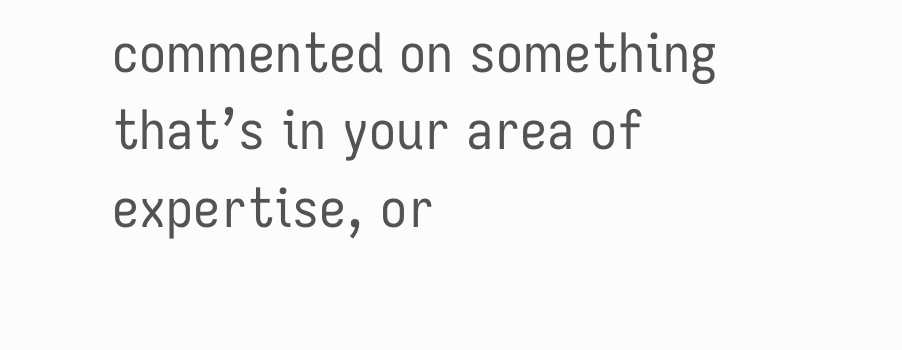commented on something that’s in your area of expertise, or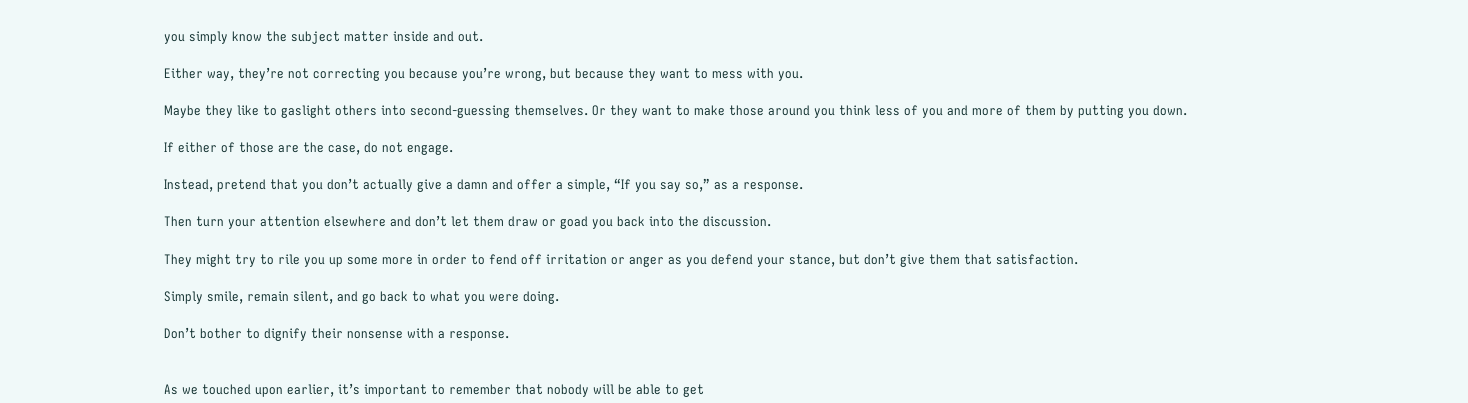you simply know the subject matter inside and out.

Either way, they’re not correcting you because you’re wrong, but because they want to mess with you.

Maybe they like to gaslight others into second-guessing themselves. Or they want to make those around you think less of you and more of them by putting you down.

If either of those are the case, do not engage.

Instead, pretend that you don’t actually give a damn and offer a simple, “If you say so,” as a response.

Then turn your attention elsewhere and don’t let them draw or goad you back into the discussion.

They might try to rile you up some more in order to fend off irritation or anger as you defend your stance, but don’t give them that satisfaction.

Simply smile, remain silent, and go back to what you were doing.

Don’t bother to dignify their nonsense with a response.


As we touched upon earlier, it’s important to remember that nobody will be able to get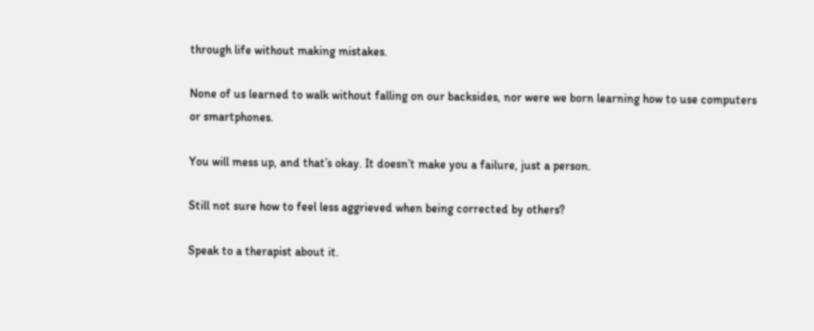through life without making mistakes.

None of us learned to walk without falling on our backsides, nor were we born learning how to use computers or smartphones.

You will mess up, and that’s okay. It doesn’t make you a failure, just a person.

Still not sure how to feel less aggrieved when being corrected by others?

Speak to a therapist about it.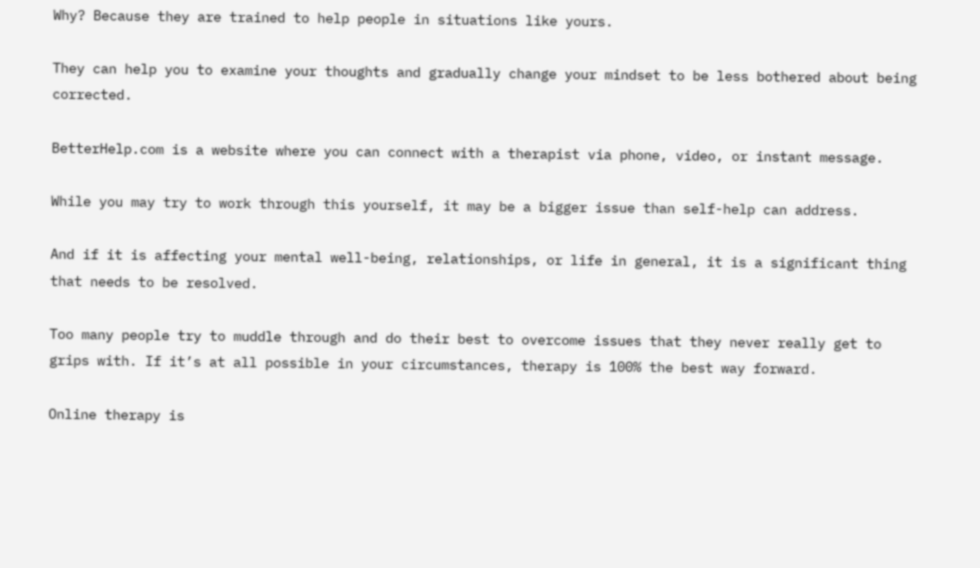Why? Because they are trained to help people in situations like yours.

They can help you to examine your thoughts and gradually change your mindset to be less bothered about being corrected.

BetterHelp.com is a website where you can connect with a therapist via phone, video, or instant message.

While you may try to work through this yourself, it may be a bigger issue than self-help can address.

And if it is affecting your mental well-being, relationships, or life in general, it is a significant thing that needs to be resolved.

Too many people try to muddle through and do their best to overcome issues that they never really get to grips with. If it’s at all possible in your circumstances, therapy is 100% the best way forward.

Online therapy is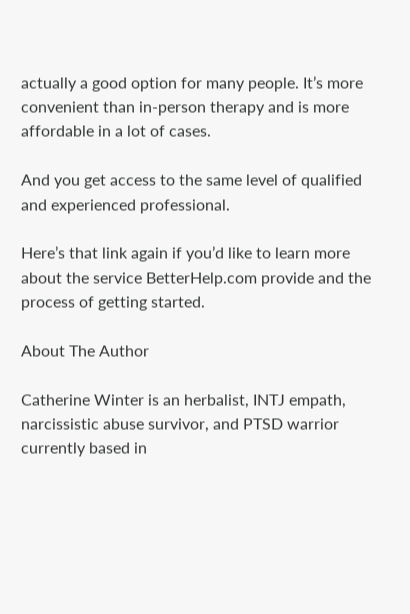actually a good option for many people. It’s more convenient than in-person therapy and is more affordable in a lot of cases.

And you get access to the same level of qualified and experienced professional.

Here’s that link again if you’d like to learn more about the service BetterHelp.com provide and the process of getting started.

About The Author

Catherine Winter is an herbalist, INTJ empath, narcissistic abuse survivor, and PTSD warrior currently based in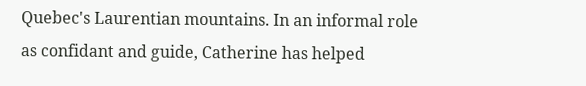Quebec's Laurentian mountains. In an informal role as confidant and guide, Catherine has helped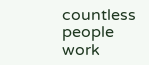countless people work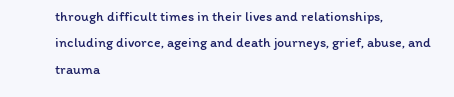through difficult times in their lives and relationships, including divorce, ageing and death journeys, grief, abuse, and trauma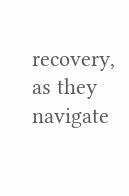recovery, as they navigate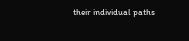their individual paths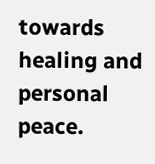towards healing and personal peace.